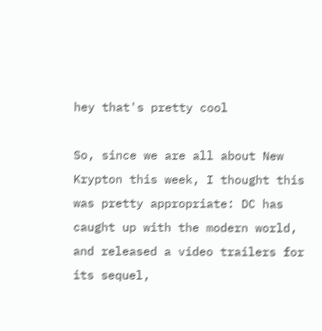hey that's pretty cool

So, since we are all about New Krypton this week, I thought this was pretty appropriate: DC has caught up with the modern world, and released a video trailers for its sequel,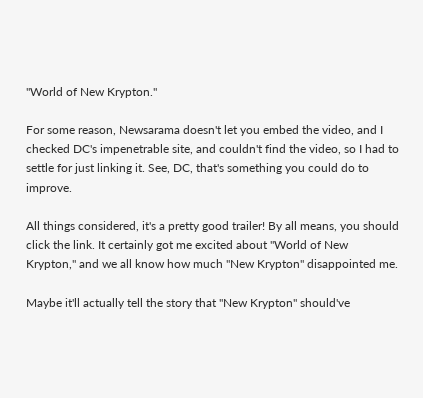"World of New Krypton."

For some reason, Newsarama doesn't let you embed the video, and I checked DC's impenetrable site, and couldn't find the video, so I had to settle for just linking it. See, DC, that's something you could do to improve.

All things considered, it's a pretty good trailer! By all means, you should click the link. It certainly got me excited about "World of New Krypton," and we all know how much "New Krypton" disappointed me.

Maybe it'll actually tell the story that "New Krypton" should've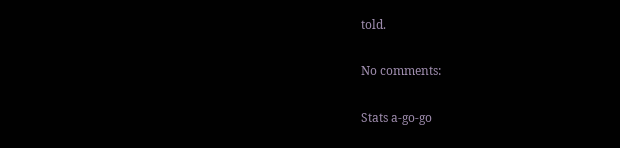told.

No comments:

Stats a-go-go